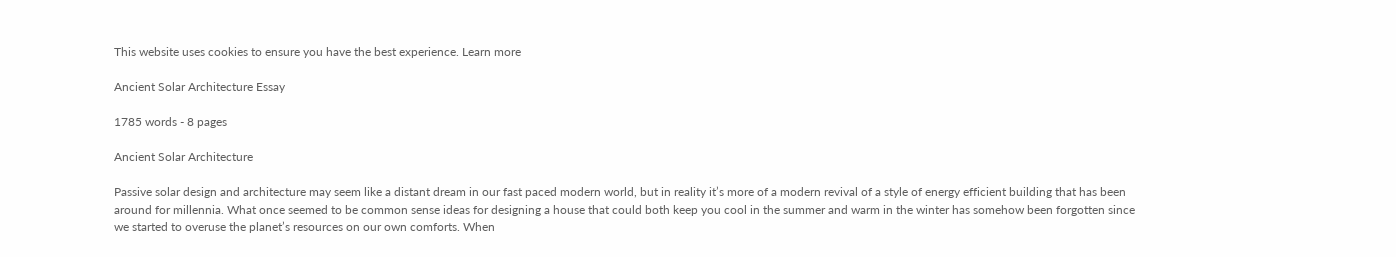This website uses cookies to ensure you have the best experience. Learn more

Ancient Solar Architecture Essay

1785 words - 8 pages

Ancient Solar Architecture

Passive solar design and architecture may seem like a distant dream in our fast paced modern world, but in reality it’s more of a modern revival of a style of energy efficient building that has been around for millennia. What once seemed to be common sense ideas for designing a house that could both keep you cool in the summer and warm in the winter has somehow been forgotten since we started to overuse the planet’s resources on our own comforts. When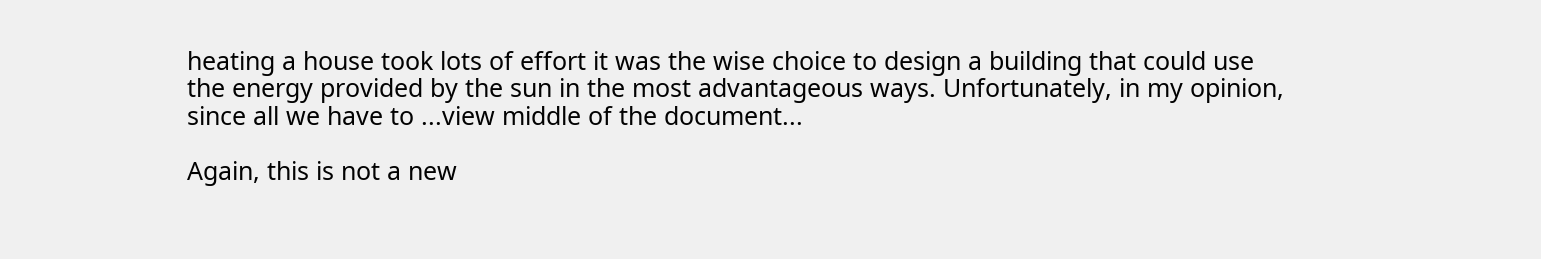heating a house took lots of effort it was the wise choice to design a building that could use the energy provided by the sun in the most advantageous ways. Unfortunately, in my opinion, since all we have to ...view middle of the document...

Again, this is not a new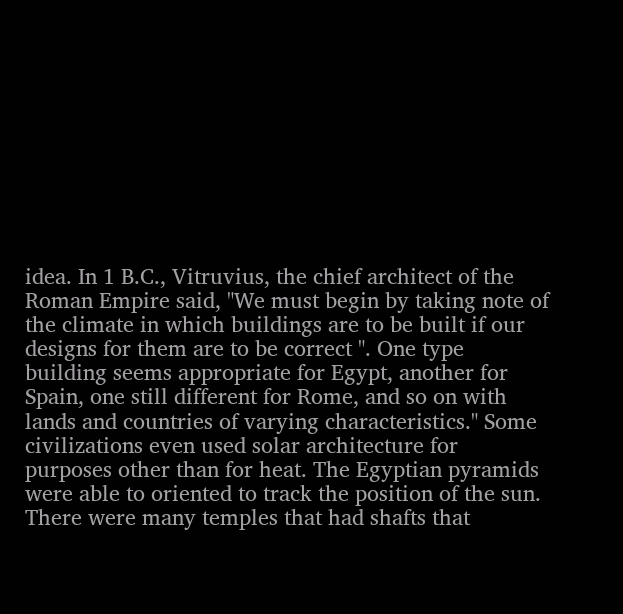idea. In 1 B.C., Vitruvius, the chief architect of the Roman Empire said, "We must begin by taking note of the climate in which buildings are to be built if our designs for them are to be correct ". One type building seems appropriate for Egypt, another for Spain, one still different for Rome, and so on with lands and countries of varying characteristics." Some civilizations even used solar architecture for purposes other than for heat. The Egyptian pyramids were able to oriented to track the position of the sun. There were many temples that had shafts that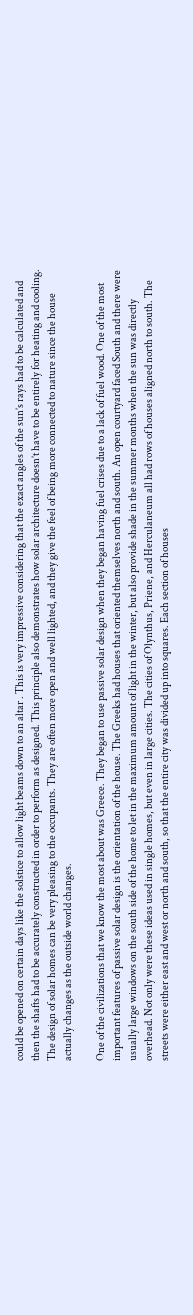could be opened on certain days like the solstice to allow light beams down to an altar . This is very impressive considering that the exact angles of the sun’s rays had to be calculated and then the shafts had to be accurately constructed in order to perform as designed. This principle also demonstrates how solar architecture doesn’t have to be entirely for heating and cooling. The design of solar homes can be very pleasing to the occupants. They are often more open and well lighted, and they give the feel of being more connected to nature since the house actually changes as the outside world changes.

One of the civilizations that we know the most about was Greece. They began to use passive solar design when they began having fuel crises due to a lack of fuel wood. One of the most important features of passive solar design is the orientation of the house. The Greeks had houses that oriented themselves north and south. An open courtyard faced South and there were usually large windows on the south side of the home to let in the maximum amount of light in the winter, but also provide shade in the summer months when the sun was directly overhead. Not only were these ideas used in single homes, but even in large cities. The cities of Olynthus, Priene, and Herculaneum all had rows of houses aligned north to south. The streets were either east and west or north and south, so that the entire city was divided up into squares. Each section of houses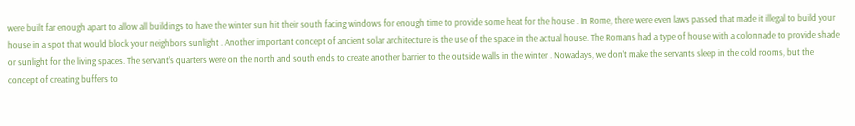were built far enough apart to allow all buildings to have the winter sun hit their south facing windows for enough time to provide some heat for the house . In Rome, there were even laws passed that made it illegal to build your house in a spot that would block your neighbors sunlight . Another important concept of ancient solar architecture is the use of the space in the actual house. The Romans had a type of house with a colonnade to provide shade or sunlight for the living spaces. The servant’s quarters were on the north and south ends to create another barrier to the outside walls in the winter . Nowadays, we don’t make the servants sleep in the cold rooms, but the concept of creating buffers to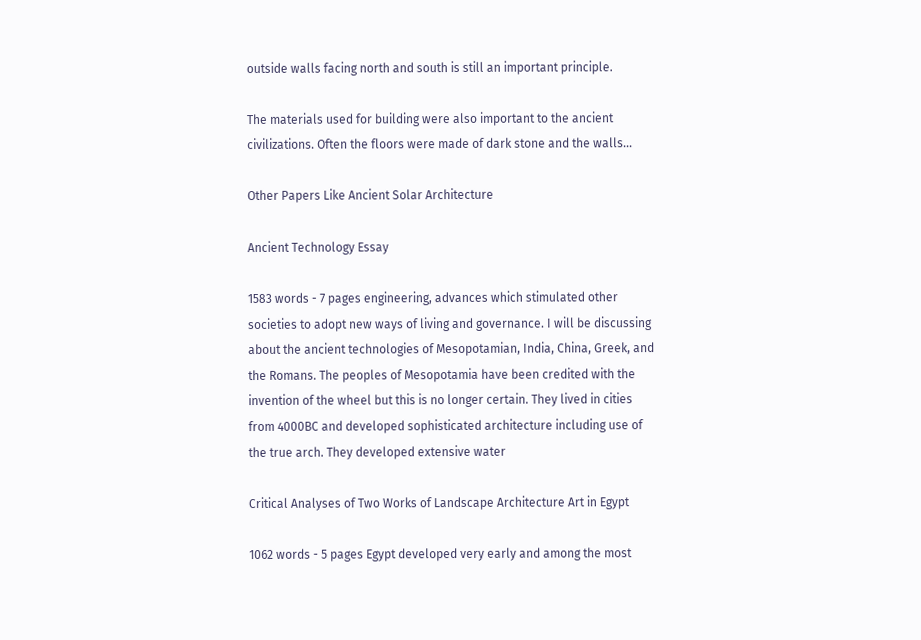outside walls facing north and south is still an important principle.

The materials used for building were also important to the ancient civilizations. Often the floors were made of dark stone and the walls...

Other Papers Like Ancient Solar Architecture

Ancient Technology Essay

1583 words - 7 pages engineering, advances which stimulated other societies to adopt new ways of living and governance. I will be discussing about the ancient technologies of Mesopotamian, India, China, Greek, and the Romans. The peoples of Mesopotamia have been credited with the invention of the wheel but this is no longer certain. They lived in cities from 4000BC and developed sophisticated architecture including use of the true arch. They developed extensive water

Critical Analyses of Two Works of Landscape Architecture Art in Egypt

1062 words - 5 pages Egypt developed very early and among the most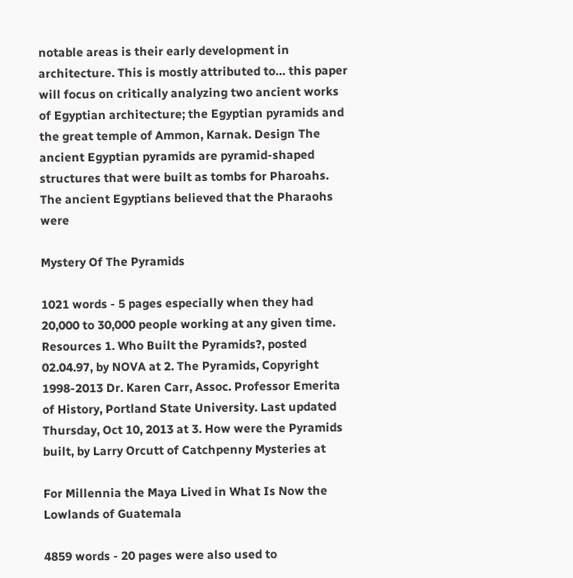notable areas is their early development in architecture. This is mostly attributed to… this paper will focus on critically analyzing two ancient works of Egyptian architecture; the Egyptian pyramids and the great temple of Ammon, Karnak. Design The ancient Egyptian pyramids are pyramid-shaped structures that were built as tombs for Pharoahs. The ancient Egyptians believed that the Pharaohs were

Mystery Of The Pyramids

1021 words - 5 pages especially when they had 20,000 to 30,000 people working at any given time. Resources 1. Who Built the Pyramids?, posted 02.04.97, by NOVA at 2. The Pyramids, Copyright 1998-2013 Dr. Karen Carr, Assoc. Professor Emerita of History, Portland State University. Last updated Thursday, Oct 10, 2013 at 3. How were the Pyramids built, by Larry Orcutt of Catchpenny Mysteries at

For Millennia the Maya Lived in What Is Now the Lowlands of Guatemala

4859 words - 20 pages were also used to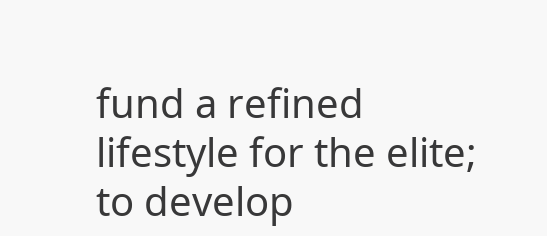fund a refined lifestyle for the elite; to develop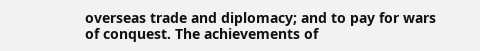overseas trade and diplomacy; and to pay for wars of conquest. The achievements of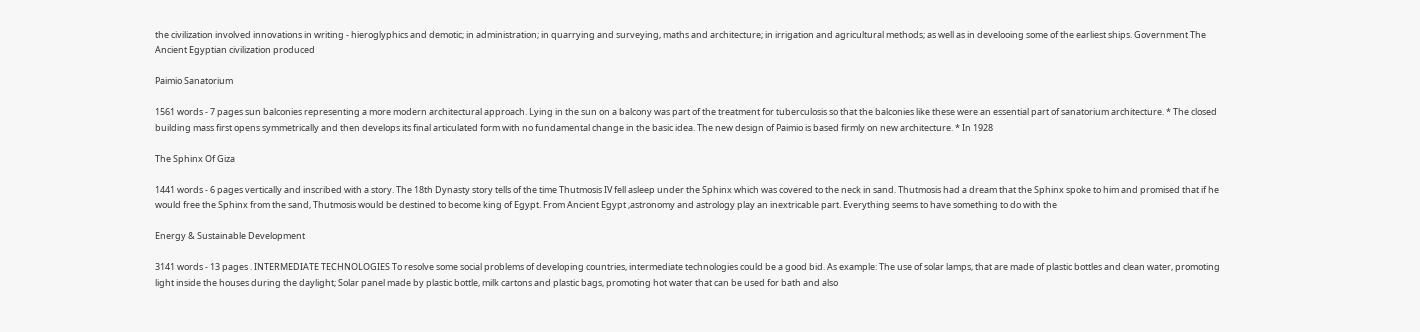the civilization involved innovations in writing - hieroglyphics and demotic; in administration; in quarrying and surveying, maths and architecture; in irrigation and agricultural methods; as well as in develooing some of the earliest ships. Government The Ancient Egyptian civilization produced

Paimio Sanatorium

1561 words - 7 pages sun balconies representing a more modern architectural approach. Lying in the sun on a balcony was part of the treatment for tuberculosis so that the balconies like these were an essential part of sanatorium architecture. * The closed building mass first opens symmetrically and then develops its final articulated form with no fundamental change in the basic idea. The new design of Paimio is based firmly on new architecture. * In 1928

The Sphinx Of Giza

1441 words - 6 pages vertically and inscribed with a story. The 18th Dynasty story tells of the time Thutmosis IV fell asleep under the Sphinx which was covered to the neck in sand. Thutmosis had a dream that the Sphinx spoke to him and promised that if he would free the Sphinx from the sand, Thutmosis would be destined to become king of Egypt. From Ancient Egypt ,astronomy and astrology play an inextricable part. Everything seems to have something to do with the

Energy & Sustainable Development

3141 words - 13 pages . INTERMEDIATE TECHNOLOGIES To resolve some social problems of developing countries, intermediate technologies could be a good bid. As example: The use of solar lamps, that are made of plastic bottles and clean water, promoting light inside the houses during the daylight; Solar panel made by plastic bottle, milk cartons and plastic bags, promoting hot water that can be used for bath and also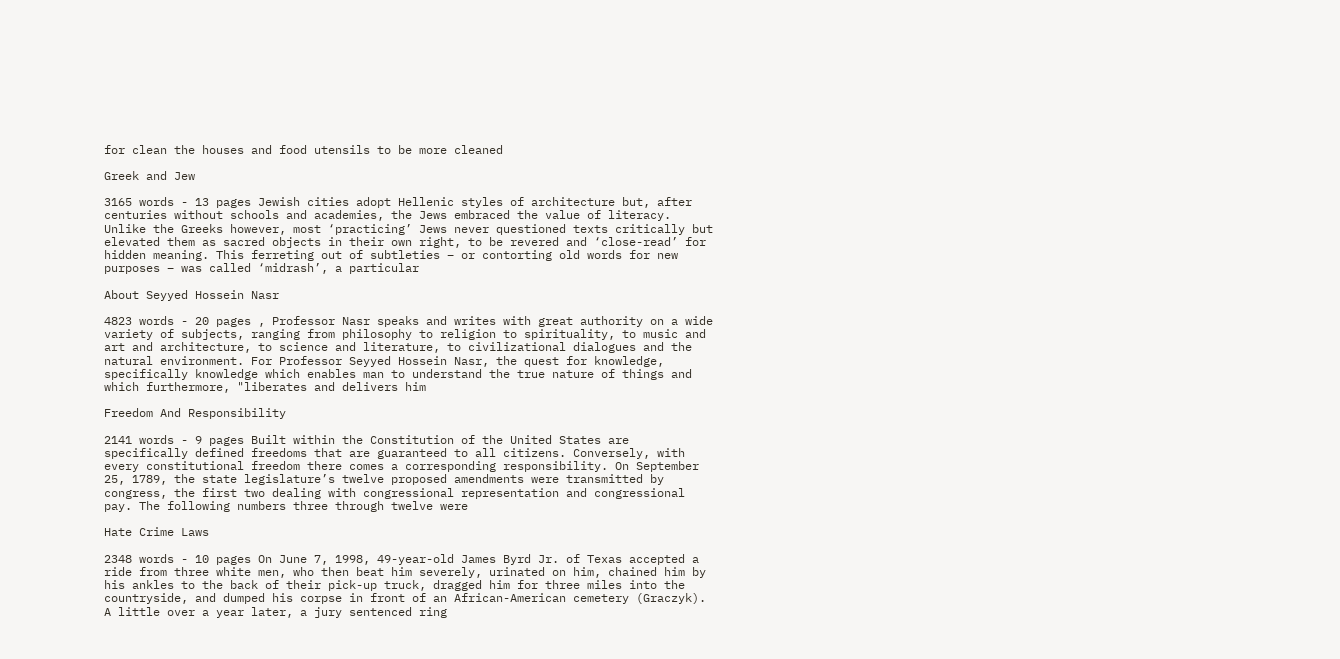for clean the houses and food utensils to be more cleaned

Greek and Jew

3165 words - 13 pages Jewish cities adopt Hellenic styles of architecture but, after centuries without schools and academies, the Jews embraced the value of literacy. Unlike the Greeks however, most ‘practicing’ Jews never questioned texts critically but elevated them as sacred objects in their own right, to be revered and ‘close-read’ for hidden meaning. This ferreting out of subtleties – or contorting old words for new purposes – was called ‘midrash’, a particular

About Seyyed Hossein Nasr

4823 words - 20 pages , Professor Nasr speaks and writes with great authority on a wide variety of subjects, ranging from philosophy to religion to spirituality, to music and art and architecture, to science and literature, to civilizational dialogues and the natural environment. For Professor Seyyed Hossein Nasr, the quest for knowledge, specifically knowledge which enables man to understand the true nature of things and which furthermore, "liberates and delivers him

Freedom And Responsibility

2141 words - 9 pages Built within the Constitution of the United States are specifically defined freedoms that are guaranteed to all citizens. Conversely, with every constitutional freedom there comes a corresponding responsibility. On September 25, 1789, the state legislature’s twelve proposed amendments were transmitted by congress, the first two dealing with congressional representation and congressional pay. The following numbers three through twelve were

Hate Crime Laws

2348 words - 10 pages On June 7, 1998, 49-year-old James Byrd Jr. of Texas accepted a ride from three white men, who then beat him severely, urinated on him, chained him by his ankles to the back of their pick-up truck, dragged him for three miles into the countryside, and dumped his corpse in front of an African-American cemetery (Graczyk). A little over a year later, a jury sentenced ring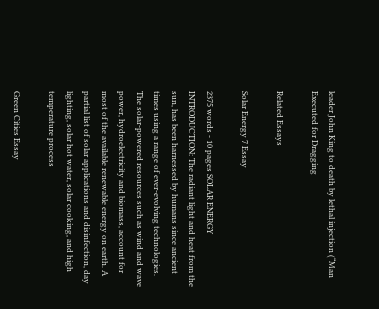leader John King to death by lethal injection (“Man Executed for Dragging

Related Essays

Solar Energy 7 Essay

2375 words - 10 pages SOLAR ENERGY INTRODUCTION: The radiant light and heat from the sun, has been harnessed by humans since ancient times using a range of ever-evolving technologies. The solar-powered resources such as wind and wave power, hydroelectricity and biomass, account for most of the available renewable energy on earth. A partial list of solar applications and disinfection, day lighting, solar hot water, solar cooking, and high temperature process

Green Cities Essay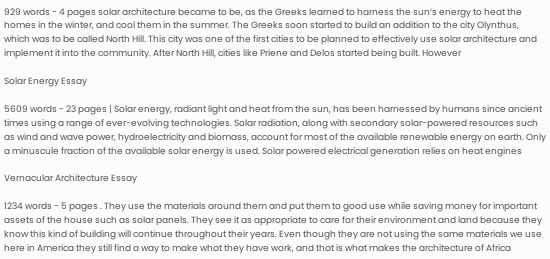929 words - 4 pages solar architecture became to be, as the Greeks learned to harness the sun’s energy to heat the homes in the winter, and cool them in the summer. The Greeks soon started to build an addition to the city Olynthus, which was to be called North Hill. This city was one of the first cities to be planned to effectively use solar architecture and implement it into the community. After North Hill, cities like Priene and Delos started being built. However

Solar Energy Essay

5609 words - 23 pages | Solar energy, radiant light and heat from the sun, has been harnessed by humans since ancient times using a range of ever-evolving technologies. Solar radiation, along with secondary solar-powered resources such as wind and wave power, hydroelectricity and biomass, account for most of the available renewable energy on earth. Only a minuscule fraction of the available solar energy is used. Solar powered electrical generation relies on heat engines

Vernacular Architecture Essay

1234 words - 5 pages . They use the materials around them and put them to good use while saving money for important assets of the house such as solar panels. They see it as appropriate to care for their environment and land because they know this kind of building will continue throughout their years. Even though they are not using the same materials we use here in America they still find a way to make what they have work, and that is what makes the architecture of Africa